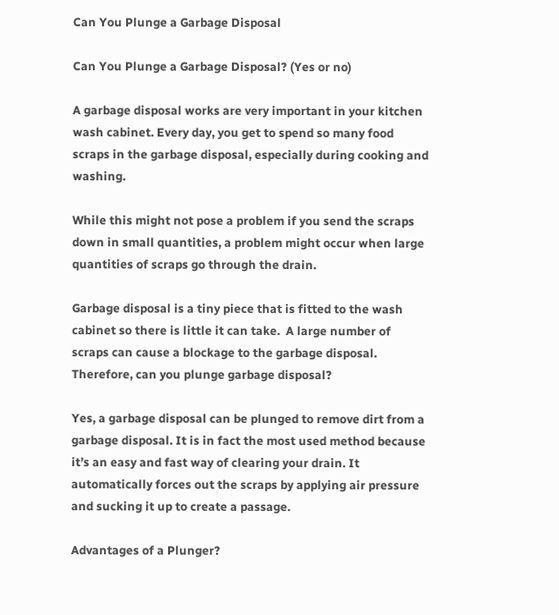Can You Plunge a Garbage Disposal

Can You Plunge a Garbage Disposal? (Yes or no)

A garbage disposal works are very important in your kitchen wash cabinet. Every day, you get to spend so many food scraps in the garbage disposal, especially during cooking and washing.

While this might not pose a problem if you send the scraps down in small quantities, a problem might occur when large quantities of scraps go through the drain.

Garbage disposal is a tiny piece that is fitted to the wash cabinet so there is little it can take.  A large number of scraps can cause a blockage to the garbage disposal. Therefore, can you plunge garbage disposal?

Yes, a garbage disposal can be plunged to remove dirt from a garbage disposal. It is in fact the most used method because it’s an easy and fast way of clearing your drain. It automatically forces out the scraps by applying air pressure and sucking it up to create a passage.

Advantages of a Plunger?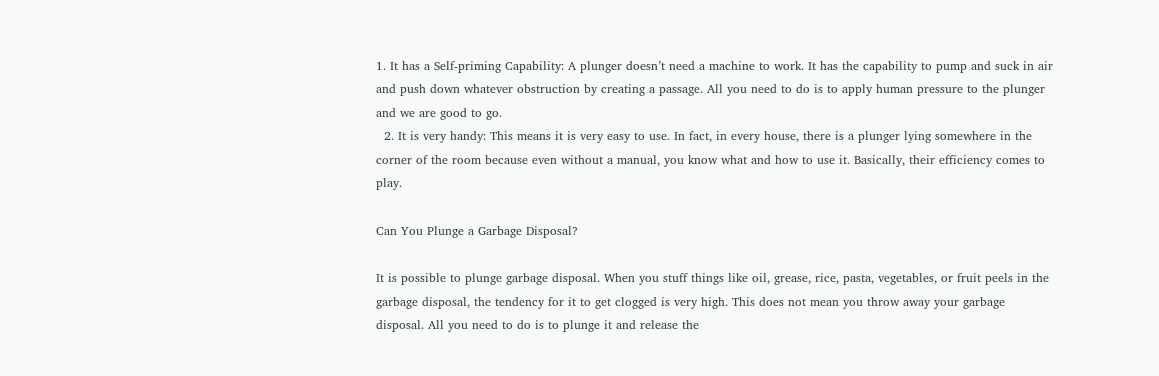1. It has a Self-priming Capability: A plunger doesn’t need a machine to work. It has the capability to pump and suck in air and push down whatever obstruction by creating a passage. All you need to do is to apply human pressure to the plunger and we are good to go.
  2. It is very handy: This means it is very easy to use. In fact, in every house, there is a plunger lying somewhere in the corner of the room because even without a manual, you know what and how to use it. Basically, their efficiency comes to play.

Can You Plunge a Garbage Disposal?

It is possible to plunge garbage disposal. When you stuff things like oil, grease, rice, pasta, vegetables, or fruit peels in the garbage disposal, the tendency for it to get clogged is very high. This does not mean you throw away your garbage disposal. All you need to do is to plunge it and release the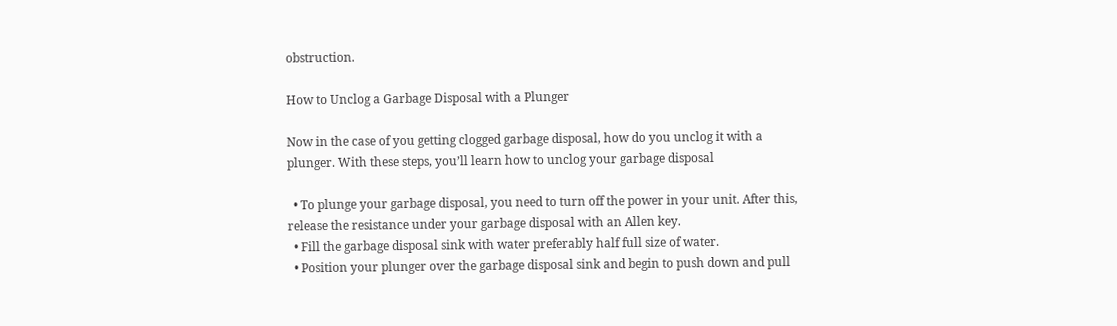obstruction.

How to Unclog a Garbage Disposal with a Plunger

Now in the case of you getting clogged garbage disposal, how do you unclog it with a plunger. With these steps, you’ll learn how to unclog your garbage disposal

  • To plunge your garbage disposal, you need to turn off the power in your unit. After this, release the resistance under your garbage disposal with an Allen key.
  • Fill the garbage disposal sink with water preferably half full size of water.
  • Position your plunger over the garbage disposal sink and begin to push down and pull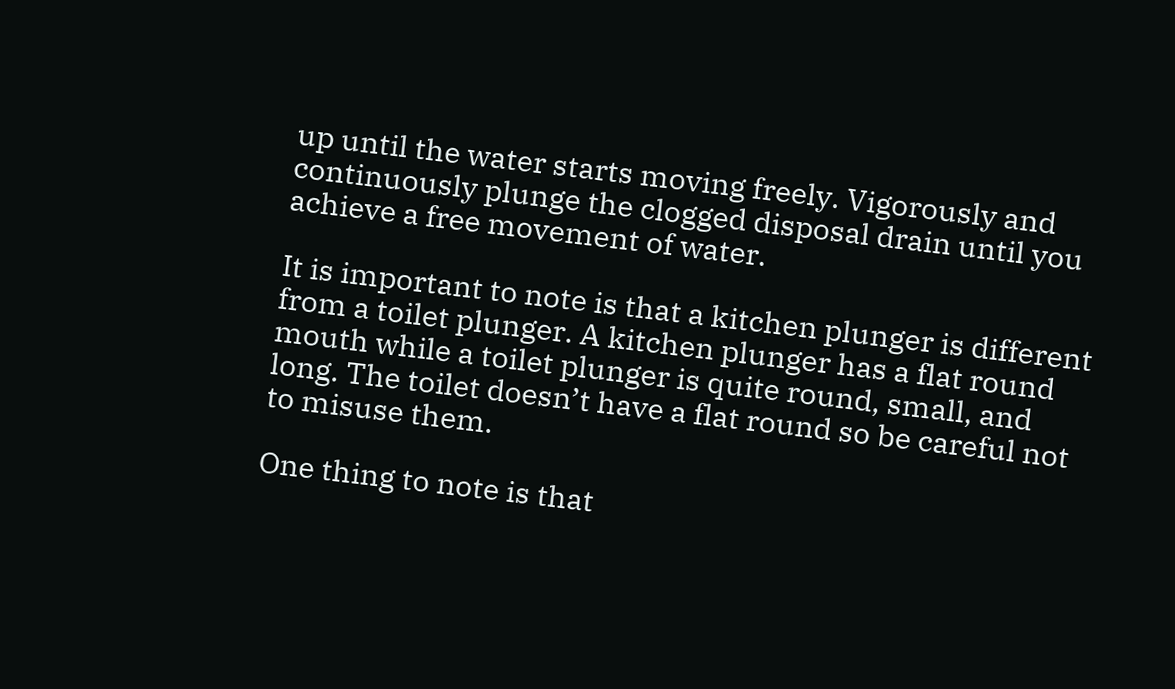up until the water starts moving freely. Vigorously and continuously plunge the clogged disposal drain until you achieve a free movement of water.

It is important to note is that a kitchen plunger is different from a toilet plunger. A kitchen plunger has a flat round mouth while a toilet plunger is quite round, small, and long. The toilet doesn’t have a flat round so be careful not to misuse them.

One thing to note is that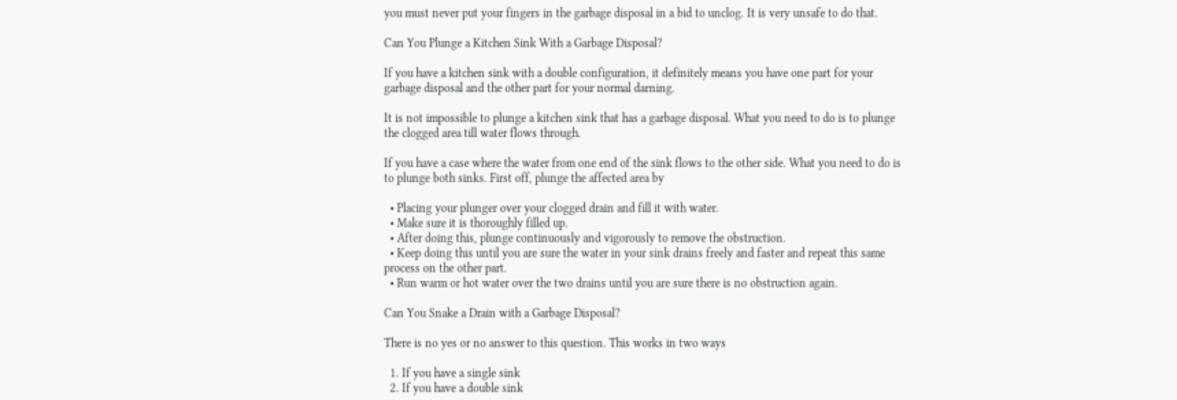you must never put your fingers in the garbage disposal in a bid to unclog. It is very unsafe to do that.

Can You Plunge a Kitchen Sink With a Garbage Disposal?

If you have a kitchen sink with a double configuration, it definitely means you have one part for your garbage disposal and the other part for your normal darning.

It is not impossible to plunge a kitchen sink that has a garbage disposal. What you need to do is to plunge the clogged area till water flows through.

If you have a case where the water from one end of the sink flows to the other side. What you need to do is to plunge both sinks. First off, plunge the affected area by

  • Placing your plunger over your clogged drain and fill it with water.
  • Make sure it is thoroughly filled up.
  • After doing this, plunge continuously and vigorously to remove the obstruction.
  • Keep doing this until you are sure the water in your sink drains freely and faster and repeat this same process on the other part.
  • Run warm or hot water over the two drains until you are sure there is no obstruction again.

Can You Snake a Drain with a Garbage Disposal?

There is no yes or no answer to this question. This works in two ways

  1. If you have a single sink
  2. If you have a double sink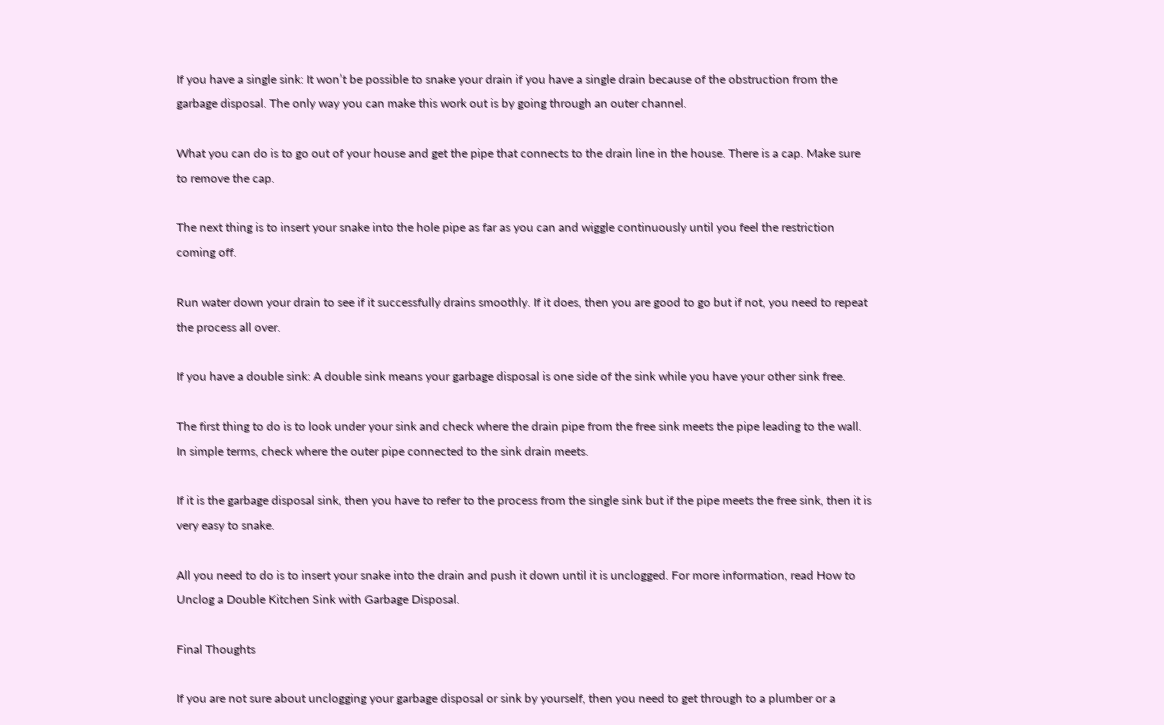If you have a single sink: It won’t be possible to snake your drain if you have a single drain because of the obstruction from the garbage disposal. The only way you can make this work out is by going through an outer channel.

What you can do is to go out of your house and get the pipe that connects to the drain line in the house. There is a cap. Make sure to remove the cap.

The next thing is to insert your snake into the hole pipe as far as you can and wiggle continuously until you feel the restriction coming off.

Run water down your drain to see if it successfully drains smoothly. If it does, then you are good to go but if not, you need to repeat the process all over.

If you have a double sink: A double sink means your garbage disposal is one side of the sink while you have your other sink free.

The first thing to do is to look under your sink and check where the drain pipe from the free sink meets the pipe leading to the wall. In simple terms, check where the outer pipe connected to the sink drain meets.

If it is the garbage disposal sink, then you have to refer to the process from the single sink but if the pipe meets the free sink, then it is very easy to snake.

All you need to do is to insert your snake into the drain and push it down until it is unclogged. For more information, read How to Unclog a Double Kitchen Sink with Garbage Disposal.

Final Thoughts

If you are not sure about unclogging your garbage disposal or sink by yourself, then you need to get through to a plumber or a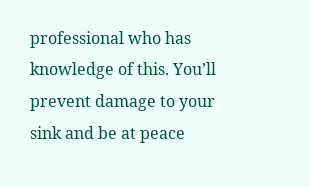professional who has knowledge of this. You’ll prevent damage to your sink and be at peace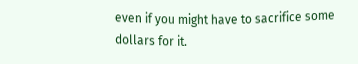even if you might have to sacrifice some dollars for it.